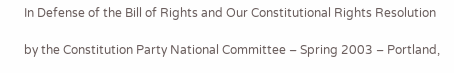In Defense of the Bill of Rights and Our Constitutional Rights Resolution

by the Constitution Party National Committee – Spring 2003 – Portland,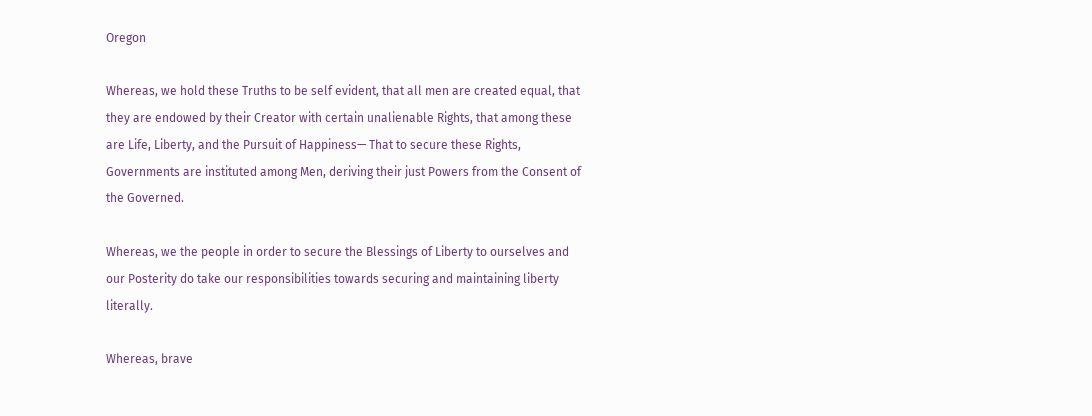Oregon

Whereas, we hold these Truths to be self evident, that all men are created equal, that they are endowed by their Creator with certain unalienable Rights, that among these are Life, Liberty, and the Pursuit of Happiness— That to secure these Rights, Governments are instituted among Men, deriving their just Powers from the Consent of the Governed.

Whereas, we the people in order to secure the Blessings of Liberty to ourselves and our Posterity do take our responsibilities towards securing and maintaining liberty literally.

Whereas, brave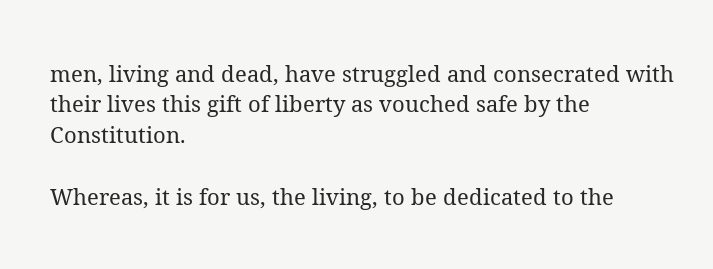men, living and dead, have struggled and consecrated with their lives this gift of liberty as vouched safe by the Constitution.

Whereas, it is for us, the living, to be dedicated to the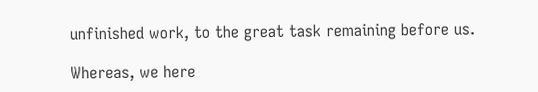unfinished work, to the great task remaining before us.

Whereas, we here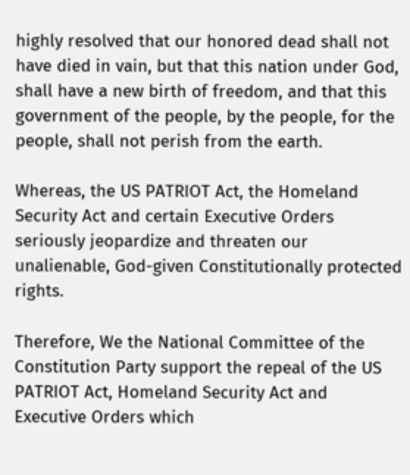highly resolved that our honored dead shall not have died in vain, but that this nation under God, shall have a new birth of freedom, and that this government of the people, by the people, for the people, shall not perish from the earth.

Whereas, the US PATRIOT Act, the Homeland Security Act and certain Executive Orders seriously jeopardize and threaten our unalienable, God-given Constitutionally protected rights.

Therefore, We the National Committee of the Constitution Party support the repeal of the US PATRIOT Act, Homeland Security Act and Executive Orders which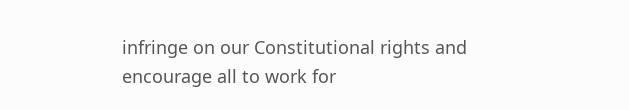infringe on our Constitutional rights and encourage all to work for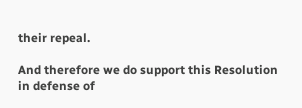their repeal.

And therefore we do support this Resolution in defense of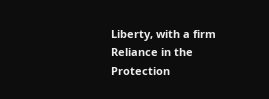Liberty, with a firm Reliance in the Protection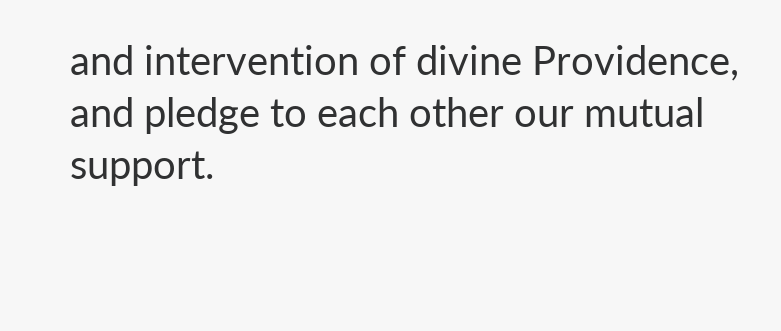and intervention of divine Providence, and pledge to each other our mutual support.